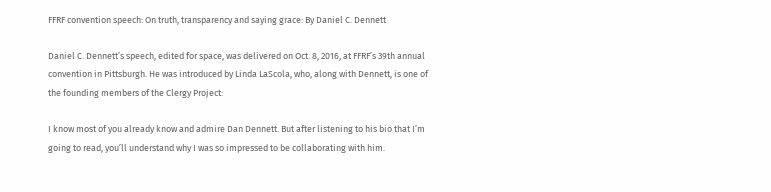FFRF convention speech: On truth, transparency and saying grace: By Daniel C. Dennett

Daniel C. Dennett’s speech, edited for space, was delivered on Oct. 8, 2016, at FFRF’s 39th annual convention in Pittsburgh. He was introduced by Linda LaScola, who, along with Dennett, is one of the founding members of the Clergy Project:

I know most of you already know and admire Dan Dennett. But after listening to his bio that I’m going to read, you’ll understand why I was so impressed to be collaborating with him.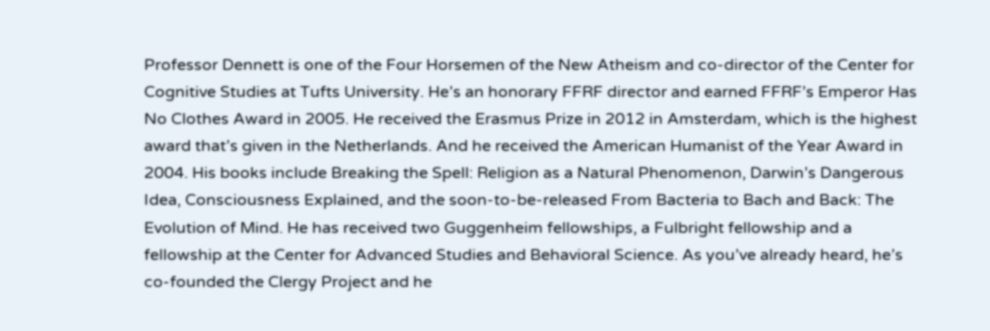Professor Dennett is one of the Four Horsemen of the New Atheism and co-director of the Center for Cognitive Studies at Tufts University. He’s an honorary FFRF director and earned FFRF’s Emperor Has No Clothes Award in 2005. He received the Erasmus Prize in 2012 in Amsterdam, which is the highest award that’s given in the Netherlands. And he received the American Humanist of the Year Award in 2004. His books include Breaking the Spell: Religion as a Natural Phenomenon, Darwin’s Dangerous Idea, Consciousness Explained, and the soon-to-be-released From Bacteria to Bach and Back: The Evolution of Mind. He has received two Guggenheim fellowships, a Fulbright fellowship and a fellowship at the Center for Advanced Studies and Behavioral Science. As you’ve already heard, he’s co-founded the Clergy Project and he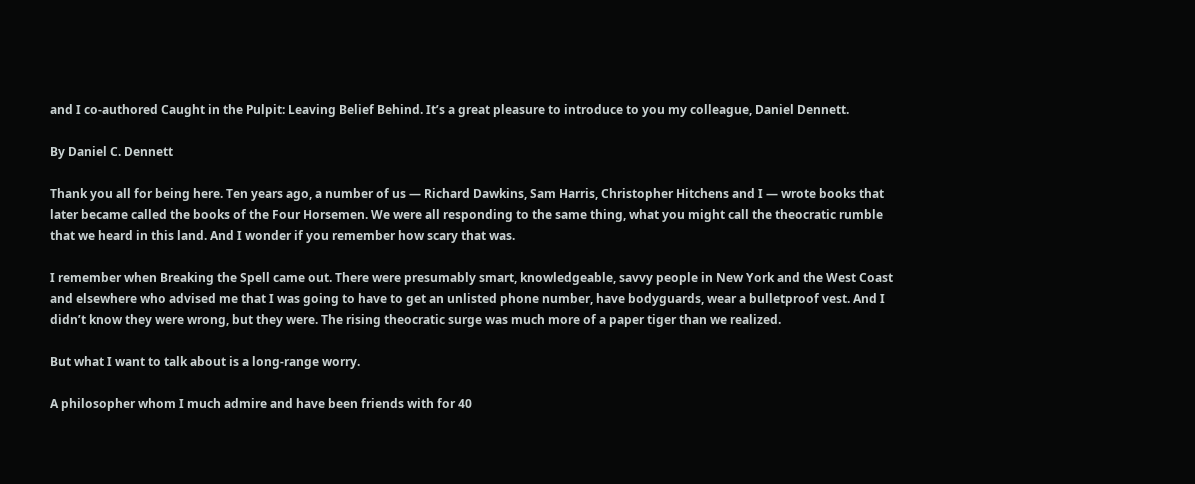and I co-authored Caught in the Pulpit: Leaving Belief Behind. It’s a great pleasure to introduce to you my colleague, Daniel Dennett.

By Daniel C. Dennett

Thank you all for being here. Ten years ago, a number of us — Richard Dawkins, Sam Harris, Christopher Hitchens and I — wrote books that later became called the books of the Four Horsemen. We were all responding to the same thing, what you might call the theocratic rumble that we heard in this land. And I wonder if you remember how scary that was.

I remember when Breaking the Spell came out. There were presumably smart, knowledgeable, savvy people in New York and the West Coast and elsewhere who advised me that I was going to have to get an unlisted phone number, have bodyguards, wear a bulletproof vest. And I didn’t know they were wrong, but they were. The rising theocratic surge was much more of a paper tiger than we realized.

But what I want to talk about is a long-range worry.

A philosopher whom I much admire and have been friends with for 40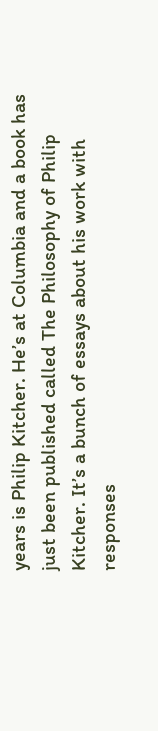years is Philip Kitcher. He’s at Columbia and a book has just been published called The Philosophy of Philip Kitcher. It’s a bunch of essays about his work with responses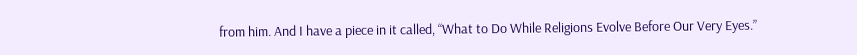from him. And I have a piece in it called, “What to Do While Religions Evolve Before Our Very Eyes.”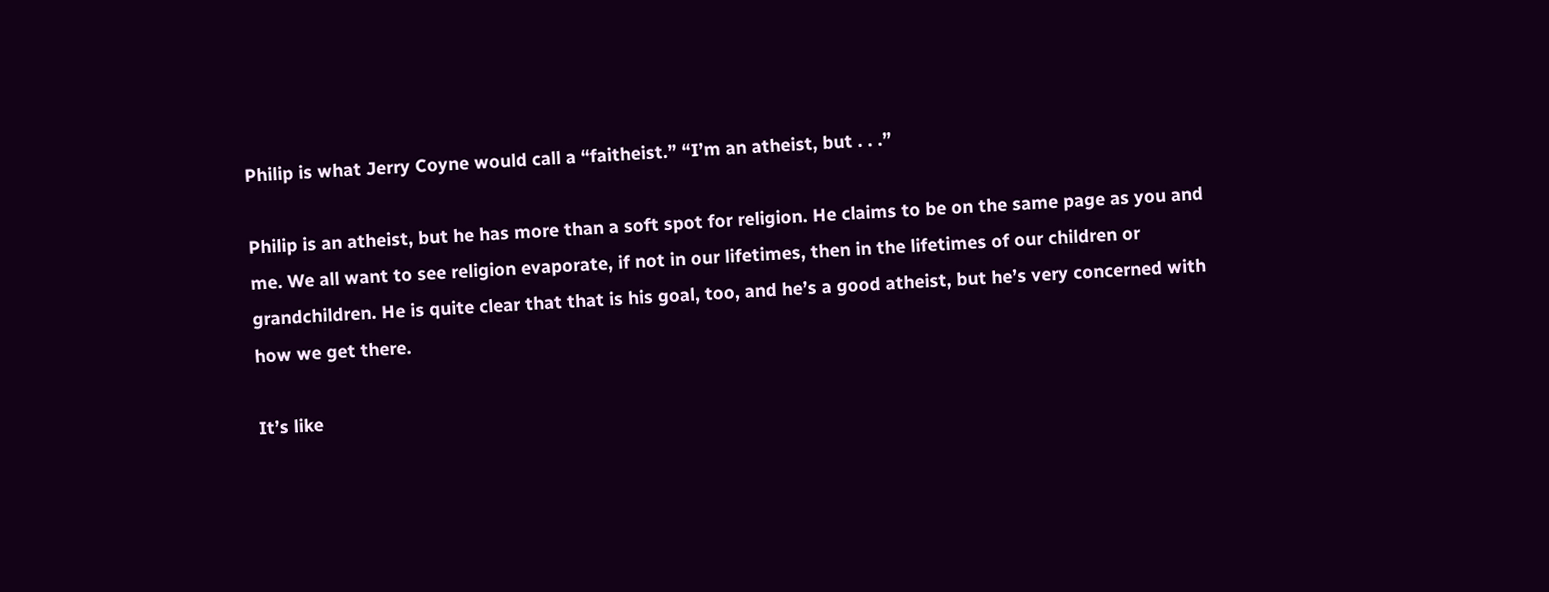Philip is what Jerry Coyne would call a “faitheist.” “I’m an atheist, but . . .”

Philip is an atheist, but he has more than a soft spot for religion. He claims to be on the same page as you and me. We all want to see religion evaporate, if not in our lifetimes, then in the lifetimes of our children or grandchildren. He is quite clear that that is his goal, too, and he’s a good atheist, but he’s very concerned with how we get there.

It’s like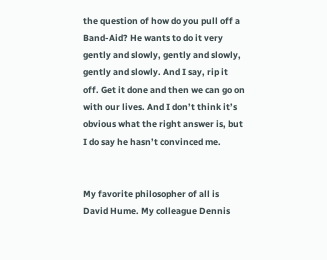the question of how do you pull off a Band-Aid? He wants to do it very gently and slowly, gently and slowly, gently and slowly. And I say, rip it off. Get it done and then we can go on with our lives. And I don’t think it’s obvious what the right answer is, but I do say he hasn’t convinced me.


My favorite philosopher of all is David Hume. My colleague Dennis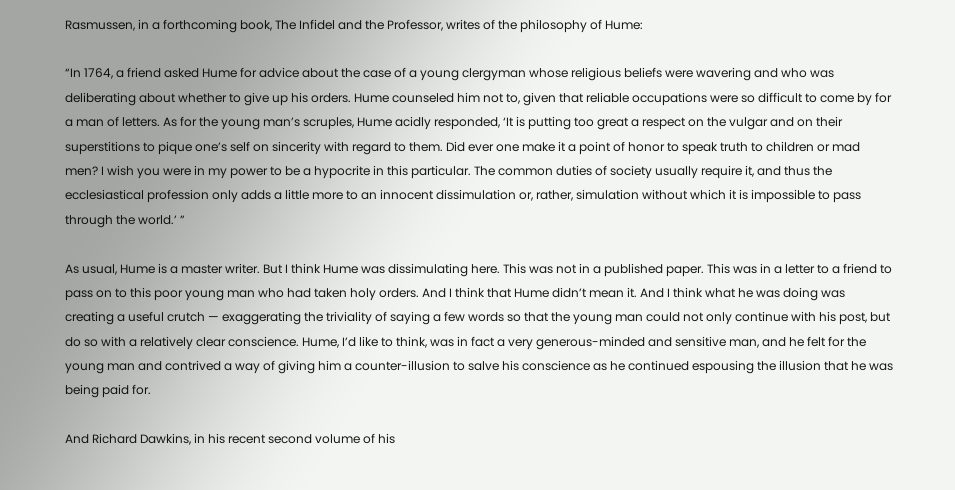Rasmussen, in a forthcoming book, The Infidel and the Professor, writes of the philosophy of Hume:

“In 1764, a friend asked Hume for advice about the case of a young clergyman whose religious beliefs were wavering and who was deliberating about whether to give up his orders. Hume counseled him not to, given that reliable occupations were so difficult to come by for a man of letters. As for the young man’s scruples, Hume acidly responded, ‘It is putting too great a respect on the vulgar and on their superstitions to pique one’s self on sincerity with regard to them. Did ever one make it a point of honor to speak truth to children or mad men? I wish you were in my power to be a hypocrite in this particular. The common duties of society usually require it, and thus the ecclesiastical profession only adds a little more to an innocent dissimulation or, rather, simulation without which it is impossible to pass through the world.’ ”

As usual, Hume is a master writer. But I think Hume was dissimulating here. This was not in a published paper. This was in a letter to a friend to pass on to this poor young man who had taken holy orders. And I think that Hume didn’t mean it. And I think what he was doing was creating a useful crutch — exaggerating the triviality of saying a few words so that the young man could not only continue with his post, but do so with a relatively clear conscience. Hume, I’d like to think, was in fact a very generous-minded and sensitive man, and he felt for the young man and contrived a way of giving him a counter-illusion to salve his conscience as he continued espousing the illusion that he was being paid for.

And Richard Dawkins, in his recent second volume of his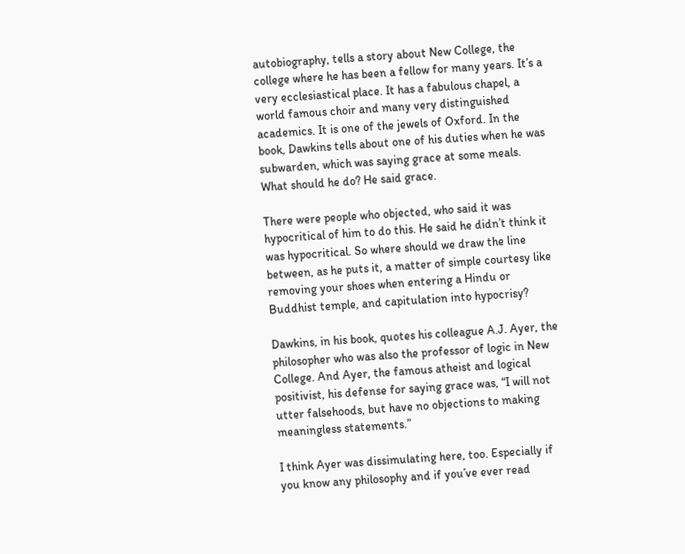autobiography, tells a story about New College, the college where he has been a fellow for many years. It’s a very ecclesiastical place. It has a fabulous chapel, a world famous choir and many very distinguished academics. It is one of the jewels of Oxford. In the book, Dawkins tells about one of his duties when he was subwarden, which was saying grace at some meals. What should he do? He said grace.

There were people who objected, who said it was hypocritical of him to do this. He said he didn’t think it was hypocritical. So where should we draw the line between, as he puts it, a matter of simple courtesy like removing your shoes when entering a Hindu or Buddhist temple, and capitulation into hypocrisy?

Dawkins, in his book, quotes his colleague A.J. Ayer, the philosopher who was also the professor of logic in New College. And Ayer, the famous atheist and logical positivist, his defense for saying grace was, “I will not utter falsehoods, but have no objections to making meaningless statements.”

I think Ayer was dissimulating here, too. Especially if you know any philosophy and if you’ve ever read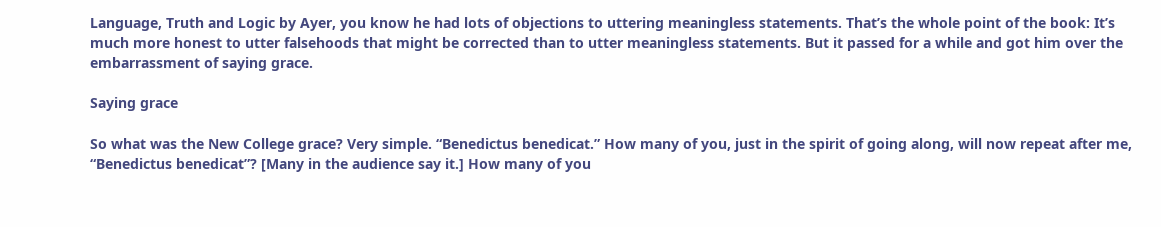Language, Truth and Logic by Ayer, you know he had lots of objections to uttering meaningless statements. That’s the whole point of the book: It’s much more honest to utter falsehoods that might be corrected than to utter meaningless statements. But it passed for a while and got him over the embarrassment of saying grace.

Saying grace

So what was the New College grace? Very simple. “Benedictus benedicat.” How many of you, just in the spirit of going along, will now repeat after me, “Benedictus benedicat”? [Many in the audience say it.] How many of you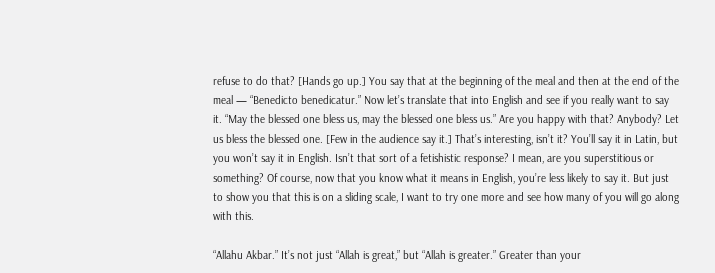refuse to do that? [Hands go up.] You say that at the beginning of the meal and then at the end of the meal — “Benedicto benedicatur.” Now let’s translate that into English and see if you really want to say it. “May the blessed one bless us, may the blessed one bless us.” Are you happy with that? Anybody? Let us bless the blessed one. [Few in the audience say it.] That’s interesting, isn’t it? You’ll say it in Latin, but you won’t say it in English. Isn’t that sort of a fetishistic response? I mean, are you superstitious or something? Of course, now that you know what it means in English, you’re less likely to say it. But just to show you that this is on a sliding scale, I want to try one more and see how many of you will go along with this.

“Allahu Akbar.” It’s not just “Allah is great,” but “Allah is greater.” Greater than your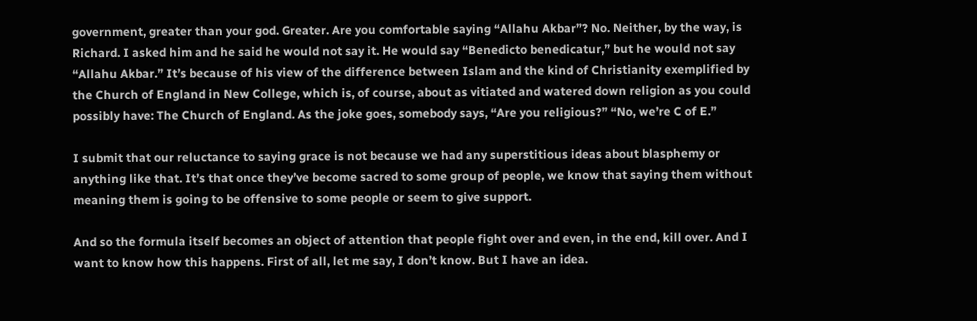government, greater than your god. Greater. Are you comfortable saying “Allahu Akbar”? No. Neither, by the way, is Richard. I asked him and he said he would not say it. He would say “Benedicto benedicatur,” but he would not say “Allahu Akbar.” It’s because of his view of the difference between Islam and the kind of Christianity exemplified by the Church of England in New College, which is, of course, about as vitiated and watered down religion as you could possibly have: The Church of England. As the joke goes, somebody says, “Are you religious?” “No, we’re C of E.”

I submit that our reluctance to saying grace is not because we had any superstitious ideas about blasphemy or anything like that. It’s that once they’ve become sacred to some group of people, we know that saying them without meaning them is going to be offensive to some people or seem to give support.

And so the formula itself becomes an object of attention that people fight over and even, in the end, kill over. And I want to know how this happens. First of all, let me say, I don’t know. But I have an idea.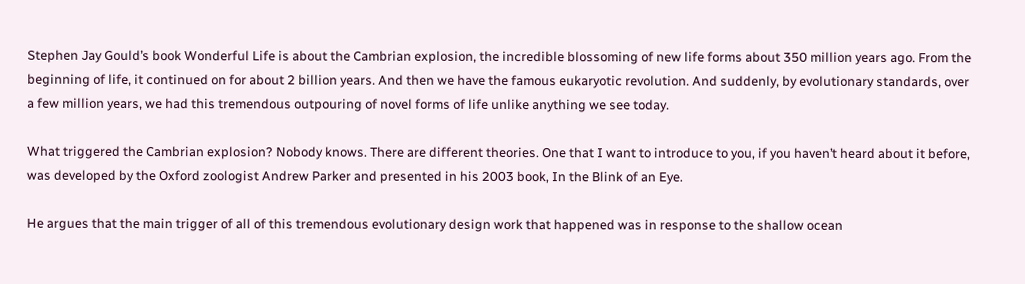Stephen Jay Gould’s book Wonderful Life is about the Cambrian explosion, the incredible blossoming of new life forms about 350 million years ago. From the beginning of life, it continued on for about 2 billion years. And then we have the famous eukaryotic revolution. And suddenly, by evolutionary standards, over a few million years, we had this tremendous outpouring of novel forms of life unlike anything we see today.

What triggered the Cambrian explosion? Nobody knows. There are different theories. One that I want to introduce to you, if you haven’t heard about it before, was developed by the Oxford zoologist Andrew Parker and presented in his 2003 book, In the Blink of an Eye.

He argues that the main trigger of all of this tremendous evolutionary design work that happened was in response to the shallow ocean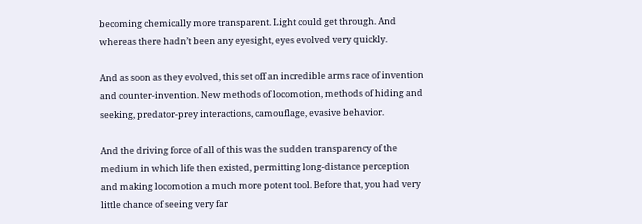becoming chemically more transparent. Light could get through. And whereas there hadn’t been any eyesight, eyes evolved very quickly.

And as soon as they evolved, this set off an incredible arms race of invention and counter-invention. New methods of locomotion, methods of hiding and seeking, predator-prey interactions, camouflage, evasive behavior.

And the driving force of all of this was the sudden transparency of the medium in which life then existed, permitting long-distance perception and making locomotion a much more potent tool. Before that, you had very little chance of seeing very far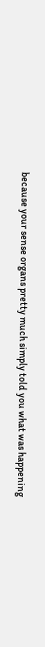because your sense organs pretty much simply told you what was happening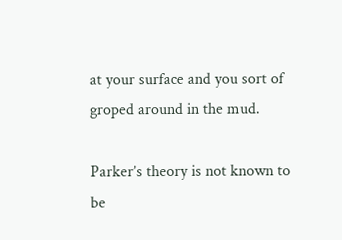at your surface and you sort of groped around in the mud.

Parker’s theory is not known to be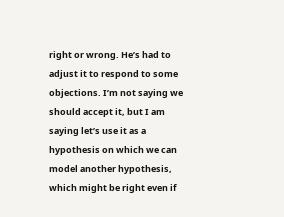right or wrong. He’s had to adjust it to respond to some objections. I’m not saying we should accept it, but I am saying let’s use it as a hypothesis on which we can model another hypothesis, which might be right even if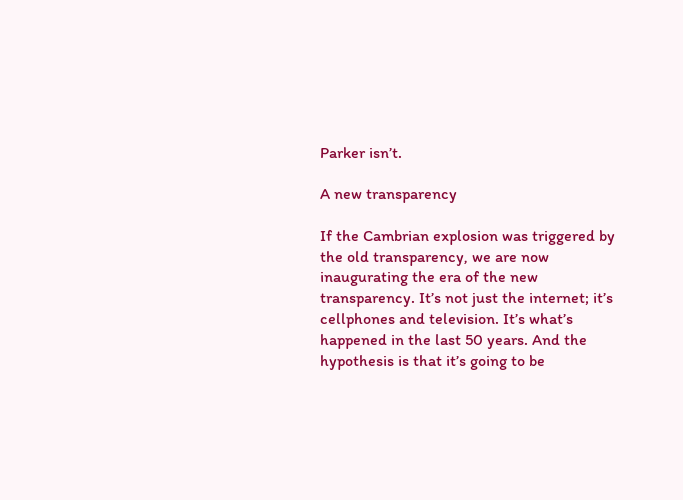Parker isn’t.

A new transparency

If the Cambrian explosion was triggered by the old transparency, we are now inaugurating the era of the new transparency. It’s not just the internet; it’s cellphones and television. It’s what’s happened in the last 50 years. And the hypothesis is that it’s going to be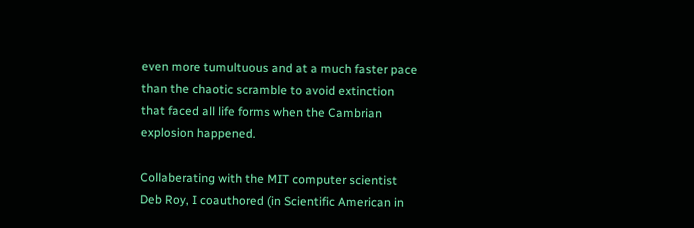even more tumultuous and at a much faster pace than the chaotic scramble to avoid extinction that faced all life forms when the Cambrian explosion happened.

Collaberating with the MIT computer scientist Deb Roy, I coauthored (in Scientific American in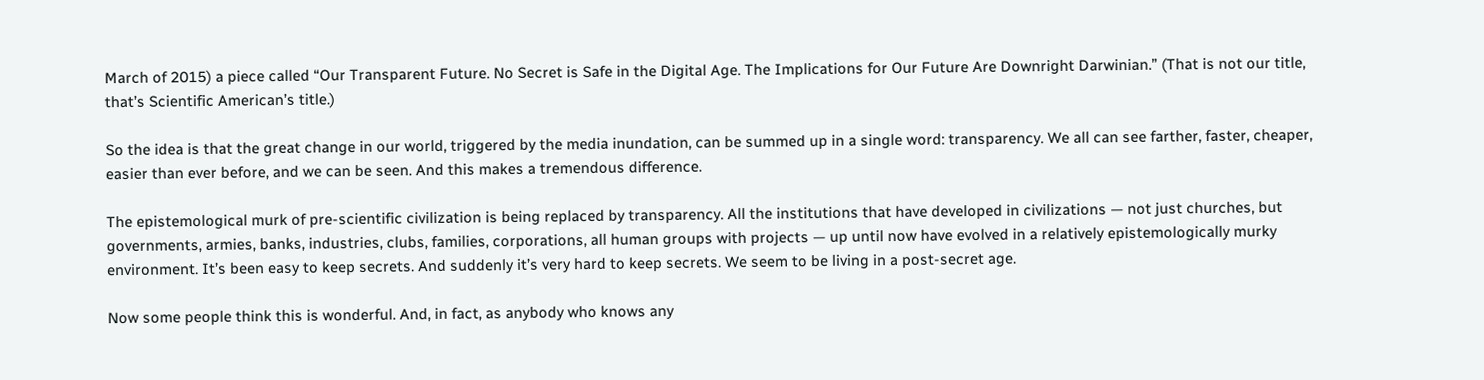March of 2015) a piece called “Our Transparent Future. No Secret is Safe in the Digital Age. The Implications for Our Future Are Downright Darwinian.” (That is not our title, that’s Scientific American’s title.)

So the idea is that the great change in our world, triggered by the media inundation, can be summed up in a single word: transparency. We all can see farther, faster, cheaper, easier than ever before, and we can be seen. And this makes a tremendous difference.

The epistemological murk of pre-scientific civilization is being replaced by transparency. All the institutions that have developed in civilizations — not just churches, but governments, armies, banks, industries, clubs, families, corporations, all human groups with projects — up until now have evolved in a relatively epistemologically murky environment. It’s been easy to keep secrets. And suddenly it’s very hard to keep secrets. We seem to be living in a post-secret age.

Now some people think this is wonderful. And, in fact, as anybody who knows any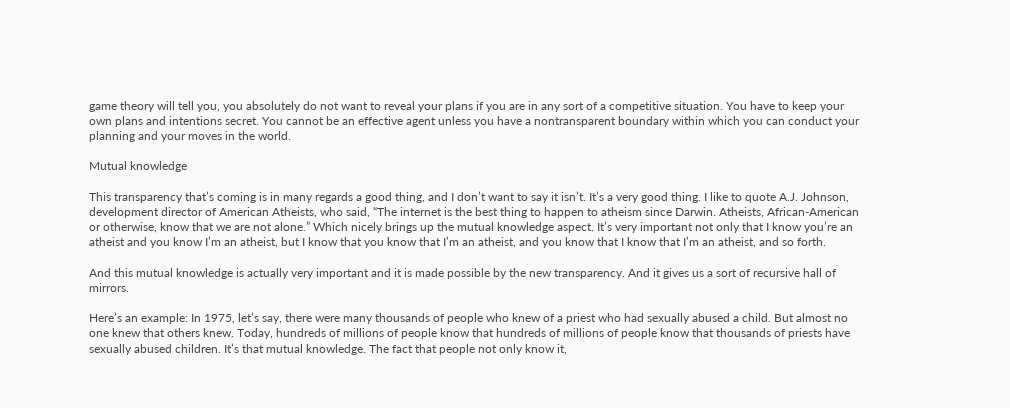game theory will tell you, you absolutely do not want to reveal your plans if you are in any sort of a competitive situation. You have to keep your own plans and intentions secret. You cannot be an effective agent unless you have a nontransparent boundary within which you can conduct your planning and your moves in the world.

Mutual knowledge

This transparency that’s coming is in many regards a good thing, and I don’t want to say it isn’t. It’s a very good thing. I like to quote A.J. Johnson, development director of American Atheists, who said, “The internet is the best thing to happen to atheism since Darwin. Atheists, African-American or otherwise, know that we are not alone.” Which nicely brings up the mutual knowledge aspect. It’s very important not only that I know you’re an atheist and you know I’m an atheist, but I know that you know that I’m an atheist, and you know that I know that I’m an atheist, and so forth.

And this mutual knowledge is actually very important and it is made possible by the new transparency. And it gives us a sort of recursive hall of mirrors.

Here’s an example: In 1975, let’s say, there were many thousands of people who knew of a priest who had sexually abused a child. But almost no one knew that others knew. Today, hundreds of millions of people know that hundreds of millions of people know that thousands of priests have sexually abused children. It’s that mutual knowledge. The fact that people not only know it,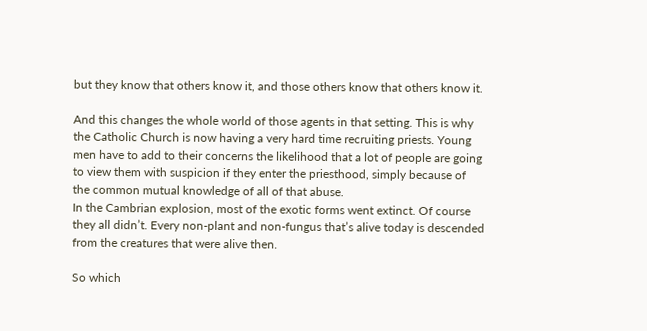but they know that others know it, and those others know that others know it.

And this changes the whole world of those agents in that setting. This is why the Catholic Church is now having a very hard time recruiting priests. Young men have to add to their concerns the likelihood that a lot of people are going to view them with suspicion if they enter the priesthood, simply because of the common mutual knowledge of all of that abuse.
In the Cambrian explosion, most of the exotic forms went extinct. Of course they all didn’t. Every non-plant and non-fungus that’s alive today is descended from the creatures that were alive then.

So which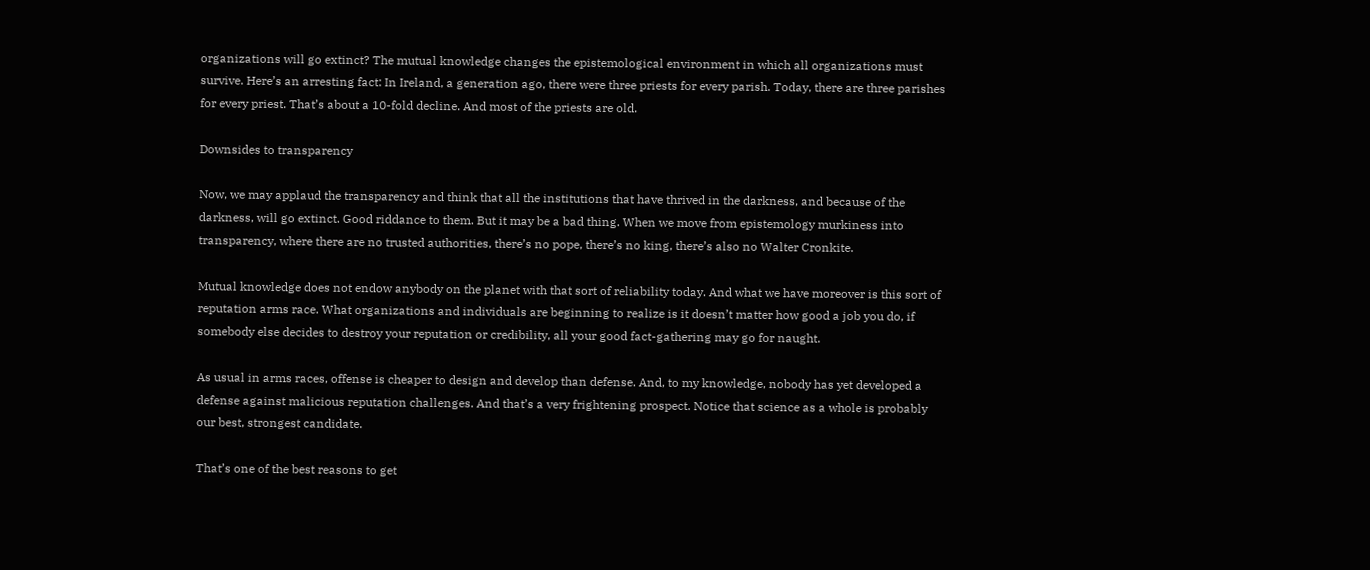organizations will go extinct? The mutual knowledge changes the epistemological environment in which all organizations must survive. Here’s an arresting fact: In Ireland, a generation ago, there were three priests for every parish. Today, there are three parishes for every priest. That’s about a 10-fold decline. And most of the priests are old.

Downsides to transparency

Now, we may applaud the transparency and think that all the institutions that have thrived in the darkness, and because of the darkness, will go extinct. Good riddance to them. But it may be a bad thing. When we move from epistemology murkiness into transparency, where there are no trusted authorities, there’s no pope, there’s no king, there’s also no Walter Cronkite.

Mutual knowledge does not endow anybody on the planet with that sort of reliability today. And what we have moreover is this sort of reputation arms race. What organizations and individuals are beginning to realize is it doesn’t matter how good a job you do, if somebody else decides to destroy your reputation or credibility, all your good fact-gathering may go for naught.

As usual in arms races, offense is cheaper to design and develop than defense. And, to my knowledge, nobody has yet developed a defense against malicious reputation challenges. And that’s a very frightening prospect. Notice that science as a whole is probably our best, strongest candidate.

That’s one of the best reasons to get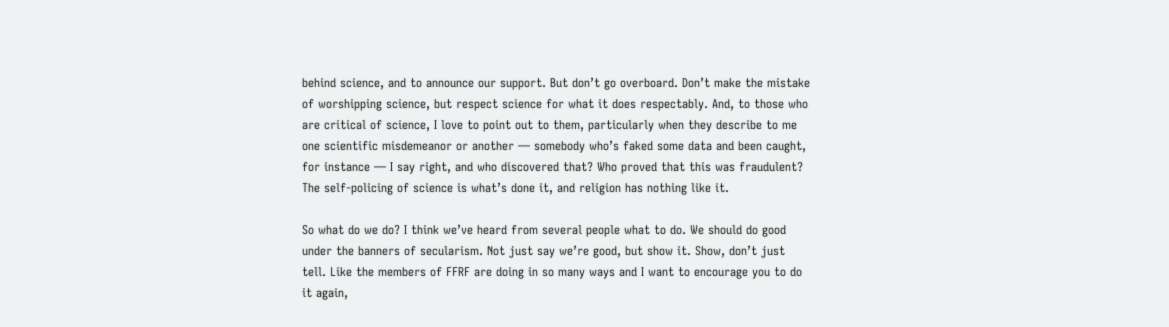behind science, and to announce our support. But don’t go overboard. Don’t make the mistake of worshipping science, but respect science for what it does respectably. And, to those who are critical of science, I love to point out to them, particularly when they describe to me one scientific misdemeanor or another — somebody who’s faked some data and been caught, for instance — I say right, and who discovered that? Who proved that this was fraudulent? The self-policing of science is what’s done it, and religion has nothing like it.

So what do we do? I think we’ve heard from several people what to do. We should do good under the banners of secularism. Not just say we’re good, but show it. Show, don’t just tell. Like the members of FFRF are doing in so many ways and I want to encourage you to do it again,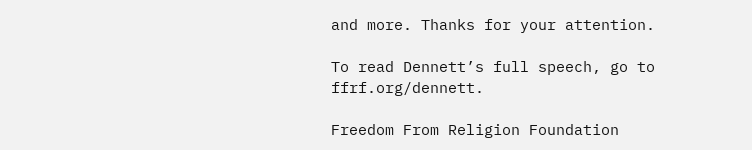and more. Thanks for your attention.

To read Dennett’s full speech, go to ffrf.org/dennett.

Freedom From Religion Foundation